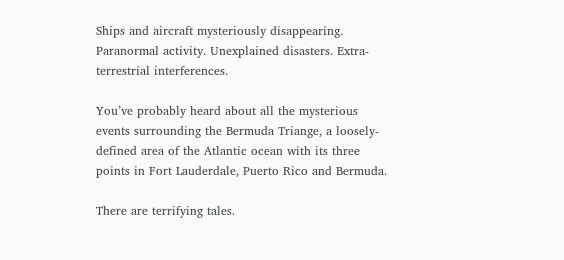Ships and aircraft mysteriously disappearing. Paranormal activity. Unexplained disasters. Extra-terrestrial interferences.

You’ve probably heard about all the mysterious events surrounding the Bermuda Triange, a loosely-defined area of the Atlantic ocean with its three points in Fort Lauderdale, Puerto Rico and Bermuda.

There are terrifying tales.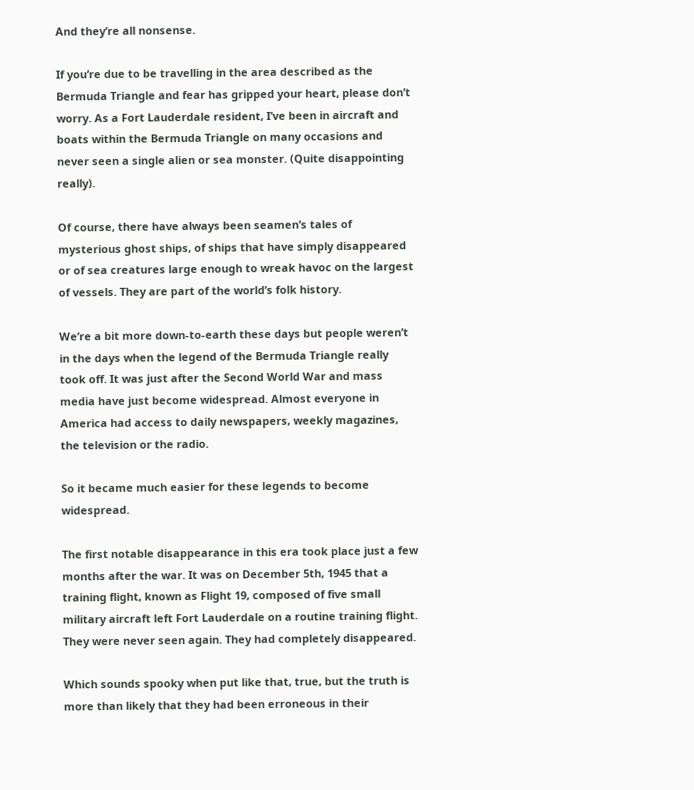And they’re all nonsense.

If you’re due to be travelling in the area described as the Bermuda Triangle and fear has gripped your heart, please don’t worry. As a Fort Lauderdale resident, I’ve been in aircraft and boats within the Bermuda Triangle on many occasions and never seen a single alien or sea monster. (Quite disappointing really).

Of course, there have always been seamen’s tales of mysterious ghost ships, of ships that have simply disappeared or of sea creatures large enough to wreak havoc on the largest of vessels. They are part of the world’s folk history.

We’re a bit more down-to-earth these days but people weren’t in the days when the legend of the Bermuda Triangle really took off. It was just after the Second World War and mass media have just become widespread. Almost everyone in America had access to daily newspapers, weekly magazines, the television or the radio.

So it became much easier for these legends to become widespread.

The first notable disappearance in this era took place just a few months after the war. It was on December 5th, 1945 that a training flight, known as Flight 19, composed of five small military aircraft left Fort Lauderdale on a routine training flight. They were never seen again. They had completely disappeared.

Which sounds spooky when put like that, true, but the truth is more than likely that they had been erroneous in their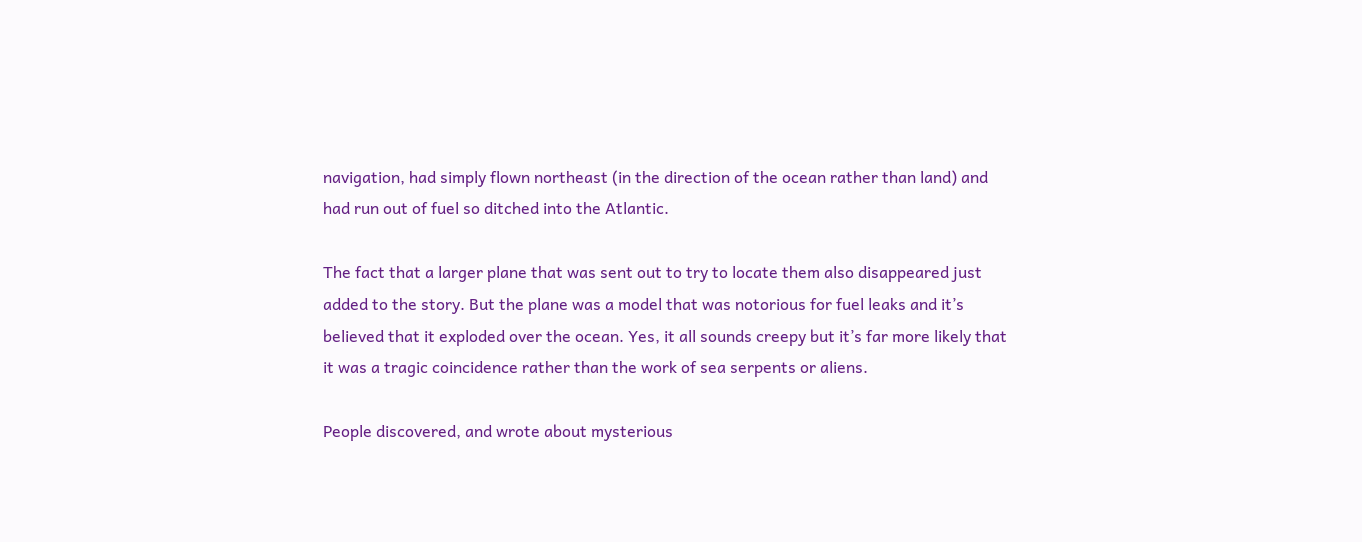navigation, had simply flown northeast (in the direction of the ocean rather than land) and had run out of fuel so ditched into the Atlantic.

The fact that a larger plane that was sent out to try to locate them also disappeared just added to the story. But the plane was a model that was notorious for fuel leaks and it’s believed that it exploded over the ocean. Yes, it all sounds creepy but it’s far more likely that it was a tragic coincidence rather than the work of sea serpents or aliens.

People discovered, and wrote about mysterious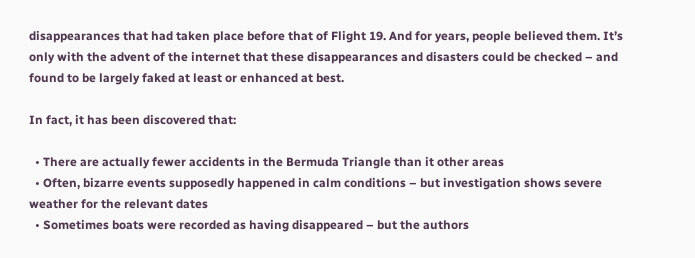disappearances that had taken place before that of Flight 19. And for years, people believed them. It’s only with the advent of the internet that these disappearances and disasters could be checked – and found to be largely faked at least or enhanced at best.

In fact, it has been discovered that:

  • There are actually fewer accidents in the Bermuda Triangle than it other areas
  • Often, bizarre events supposedly happened in calm conditions – but investigation shows severe weather for the relevant dates
  • Sometimes boats were recorded as having disappeared – but the authors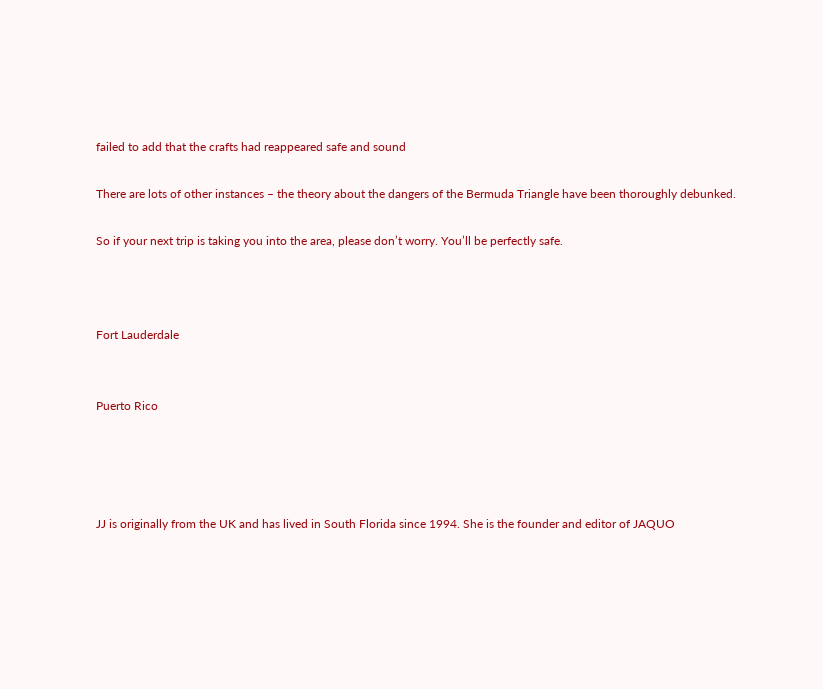failed to add that the crafts had reappeared safe and sound

There are lots of other instances – the theory about the dangers of the Bermuda Triangle have been thoroughly debunked.

So if your next trip is taking you into the area, please don’t worry. You’ll be perfectly safe.



Fort Lauderdale


Puerto Rico




JJ is originally from the UK and has lived in South Florida since 1994. She is the founder and editor of JAQUO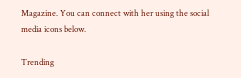Magazine. You can connect with her using the social media icons below.

Trending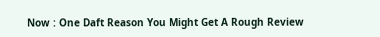Now : One Daft Reason You Might Get A Rough Review